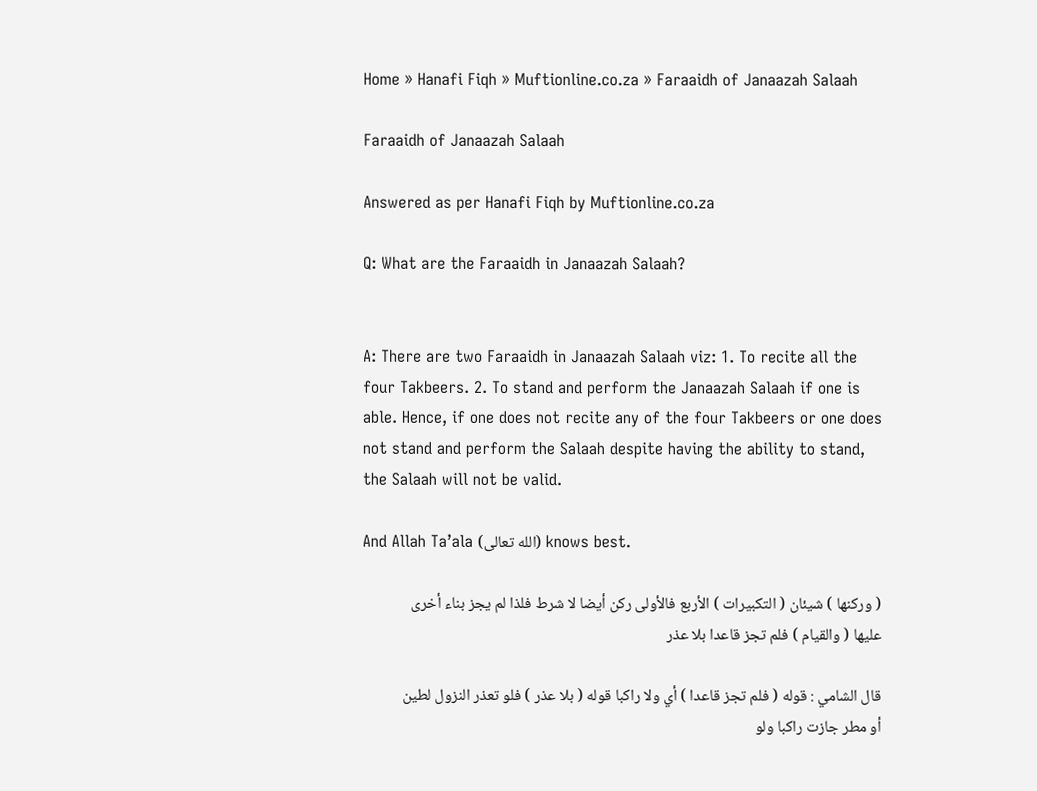Home » Hanafi Fiqh » Muftionline.co.za » Faraaidh of Janaazah Salaah

Faraaidh of Janaazah Salaah

Answered as per Hanafi Fiqh by Muftionline.co.za

Q: What are the Faraaidh in Janaazah Salaah?


A: There are two Faraaidh in Janaazah Salaah viz: 1. To recite all the four Takbeers. 2. To stand and perform the Janaazah Salaah if one is able. Hence, if one does not recite any of the four Takbeers or one does not stand and perform the Salaah despite having the ability to stand, the Salaah will not be valid.

And Allah Ta’ala (الله تعالى) knows best.

( وركنها ) شيئان ( التكبيرات ) الأربع فالأولى ركن أيضا لا شرط فلذا لم يجز بناء أخرى عليها ( والقيام ) فلم تجز قاعدا بلا عذر

قال الشامي : قوله ( فلم تجز قاعدا ) أي ولا راكبا قوله ( بلا عذر ) فلو تعذر النزول لطين أو مطر جازت راكبا ولو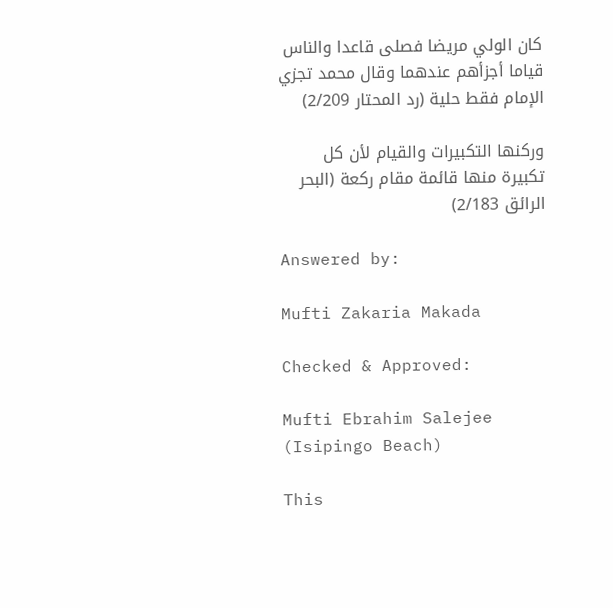كان الولي مريضا فصلى قاعدا والناس قياما أجزأهم عندهما وقال محمد تجزي الإمام فقط حلية (رد المحتار 2/209)

وركنها التكبيرات والقيام لأن كل تكبيرة منها قائمة مقام ركعة (البحر الرائق 2/183)

Answered by:

Mufti Zakaria Makada

Checked & Approved:

Mufti Ebrahim Salejee (Isipingo Beach)

This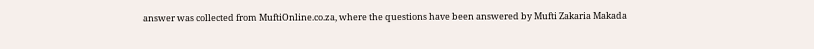answer was collected from MuftiOnline.co.za, where the questions have been answered by Mufti Zakaria Makada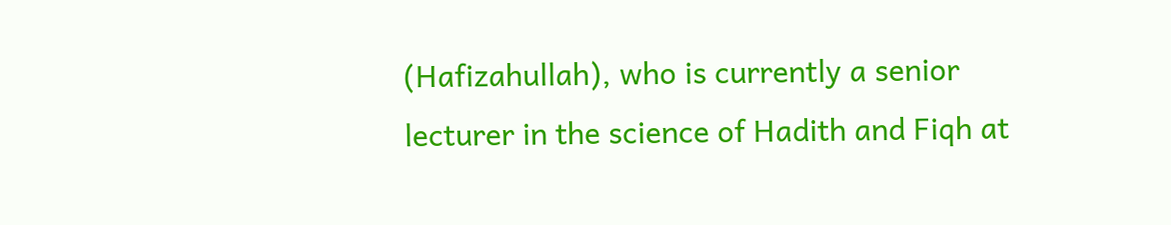(Hafizahullah), who is currently a senior lecturer in the science of Hadith and Fiqh at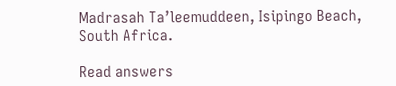Madrasah Ta’leemuddeen, Isipingo Beach, South Africa.

Read answers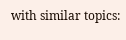with similar topics: